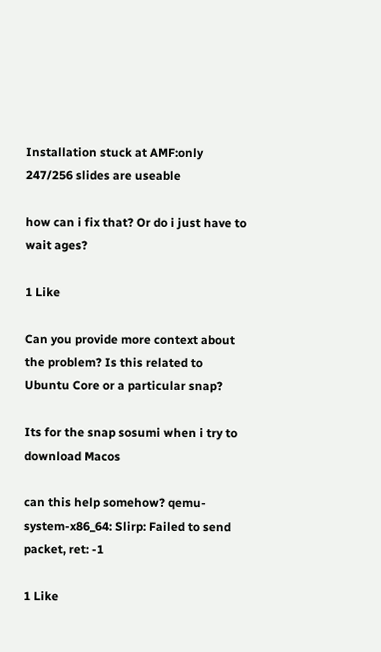Installation stuck at AMF:only 247/256 slides are useable

how can i fix that? Or do i just have to wait ages?

1 Like

Can you provide more context about the problem? Is this related to Ubuntu Core or a particular snap?

Its for the snap sosumi when i try to download Macos

can this help somehow? qemu-system-x86_64: Slirp: Failed to send packet, ret: -1

1 Like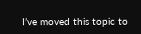I’ve moved this topic to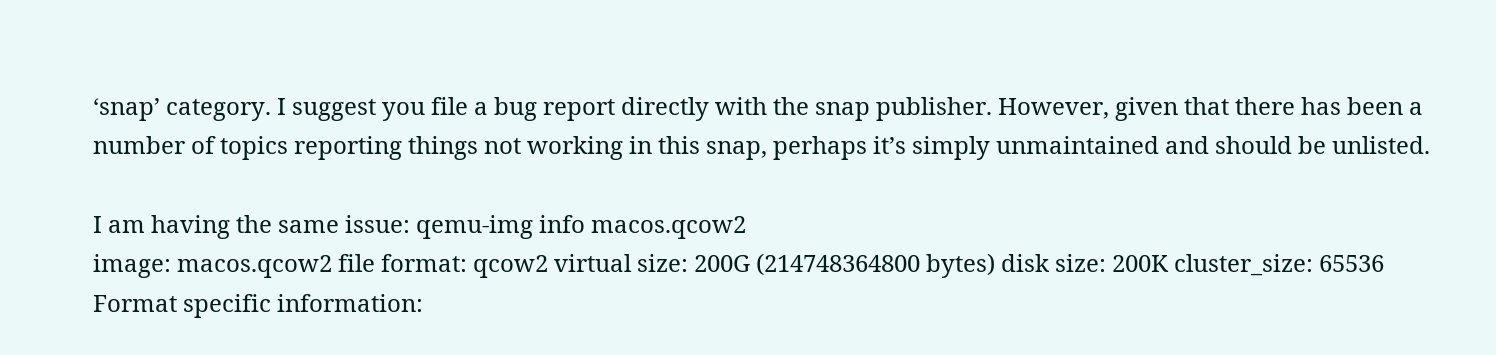‘snap’ category. I suggest you file a bug report directly with the snap publisher. However, given that there has been a number of topics reporting things not working in this snap, perhaps it’s simply unmaintained and should be unlisted.

I am having the same issue: qemu-img info macos.qcow2
image: macos.qcow2 file format: qcow2 virtual size: 200G (214748364800 bytes) disk size: 200K cluster_size: 65536 Format specific information: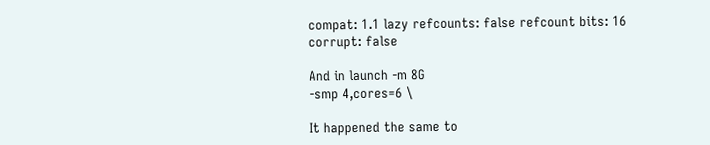compat: 1.1 lazy refcounts: false refcount bits: 16 corrupt: false

And in launch -m 8G
-smp 4,cores=6 \

It happened the same to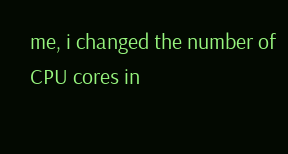me, i changed the number of CPU cores in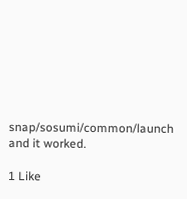snap/sosumi/common/launch and it worked.

1 Like